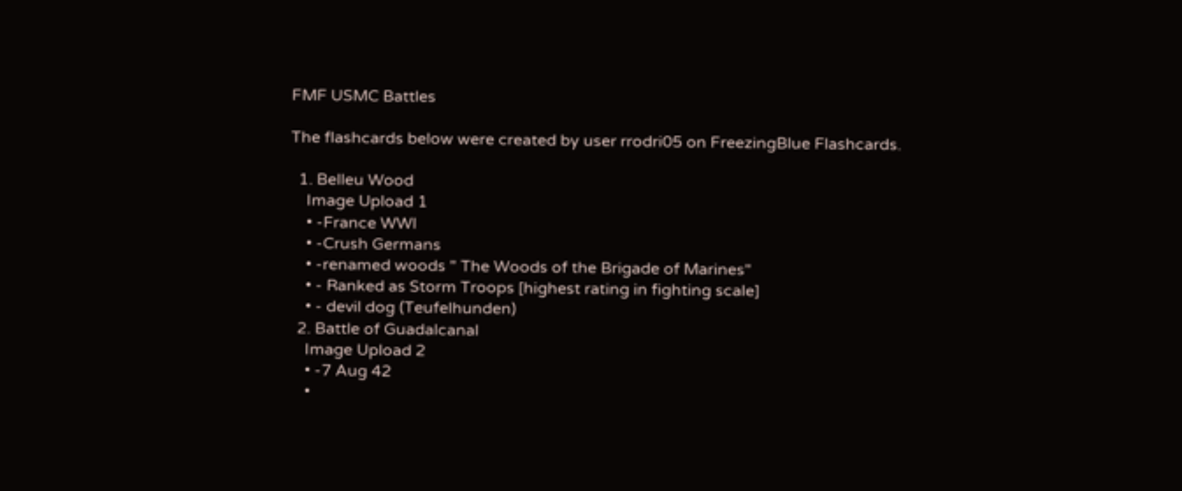FMF USMC Battles

The flashcards below were created by user rrodri05 on FreezingBlue Flashcards.

  1. Belleu Wood
    Image Upload 1
    • -France WWI
    • -Crush Germans
    • -renamed woods " The Woods of the Brigade of Marines"
    • - Ranked as Storm Troops [highest rating in fighting scale]
    • - devil dog (Teufelhunden)
  2. Battle of Guadalcanal
    Image Upload 2
    • -7 Aug 42
    •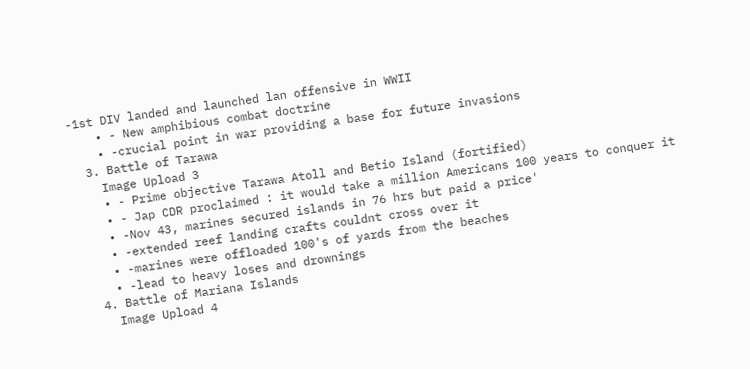-1st DIV landed and launched lan offensive in WWII
    • - New amphibious combat doctrine
    • -crucial point in war providing a base for future invasions
  3. Battle of Tarawa
    Image Upload 3
    • - Prime objective Tarawa Atoll and Betio Island (fortified)
    • - Jap CDR proclaimed : it would take a million Americans 100 years to conquer it
    • -Nov 43, marines secured islands in 76 hrs but paid a price'
    • -extended reef landing crafts couldnt cross over it
    • -marines were offloaded 100's of yards from the beaches
    • -lead to heavy loses and drownings
  4. Battle of Mariana Islands
    Image Upload 4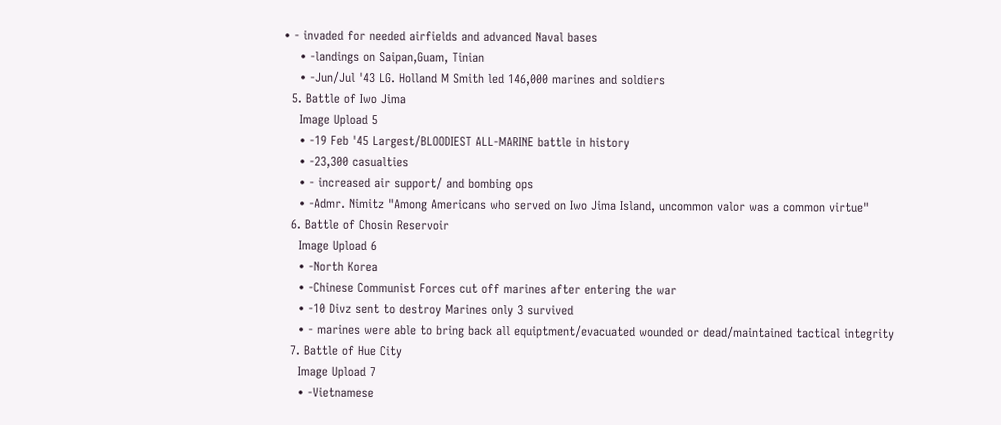• - invaded for needed airfields and advanced Naval bases
    • -landings on Saipan,Guam, Tinian
    • -Jun/Jul '43 LG. Holland M Smith led 146,000 marines and soldiers
  5. Battle of Iwo Jima
    Image Upload 5
    • -19 Feb '45 Largest/BLOODIEST ALL-MARINE battle in history
    • -23,300 casualties
    • - increased air support/ and bombing ops
    • -Admr. Nimitz "Among Americans who served on Iwo Jima Island, uncommon valor was a common virtue"
  6. Battle of Chosin Reservoir
    Image Upload 6
    • -North Korea
    • -Chinese Communist Forces cut off marines after entering the war
    • -10 Divz sent to destroy Marines only 3 survived
    • - marines were able to bring back all equiptment/evacuated wounded or dead/maintained tactical integrity
  7. Battle of Hue City
    Image Upload 7
    • -Vietnamese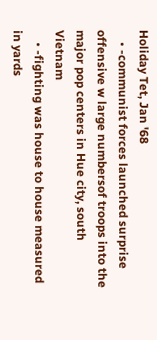Holiday Tet, Jan '68
    • -communist forces launched surprise offensive w large numbersof troops into the major pop centers in Hue city, south Vietnam
    • -fighting was house to house measured in yards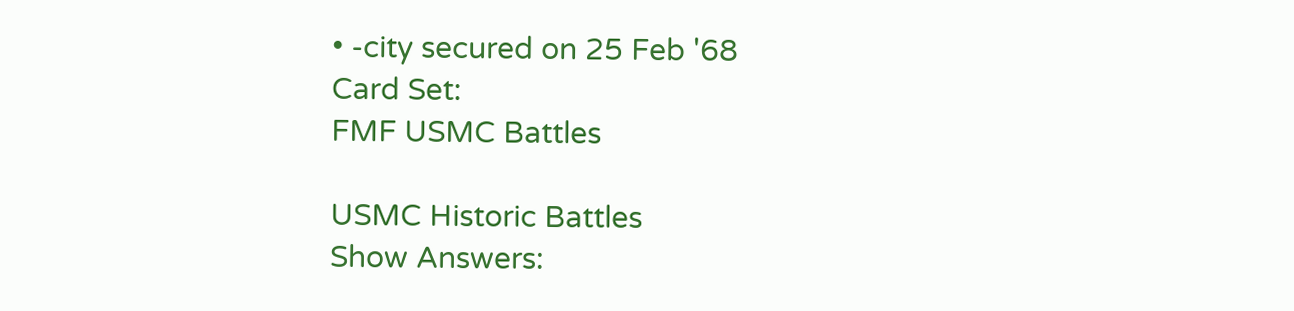• -city secured on 25 Feb '68
Card Set:
FMF USMC Battles

USMC Historic Battles
Show Answers: